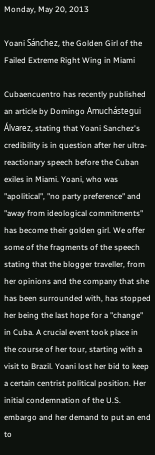Monday, May 20, 2013

Yoani Sánchez, the Golden Girl of the Failed Extreme Right Wing in Miami

Cubaencuentro has recently published an article by Domingo Amuchástegui Álvarez, stating that Yoani Sanchez's credibility is in question after her ultra-reactionary speech before the Cuban exiles in Miami. Yoani, who was "apolitical", "no party preference" and "away from ideological commitments" has become their golden girl. We offer some of the fragments of the speech stating that the blogger traveller, from her opinions and the company that she has been surrounded with, has stopped her being the last hope for a "change" in Cuba. A crucial event took place in the course of her tour, starting with a visit to Brazil. Yoani lost her bid to keep a certain centrist political position. Her initial condemnation of the U.S. embargo and her demand to put an end to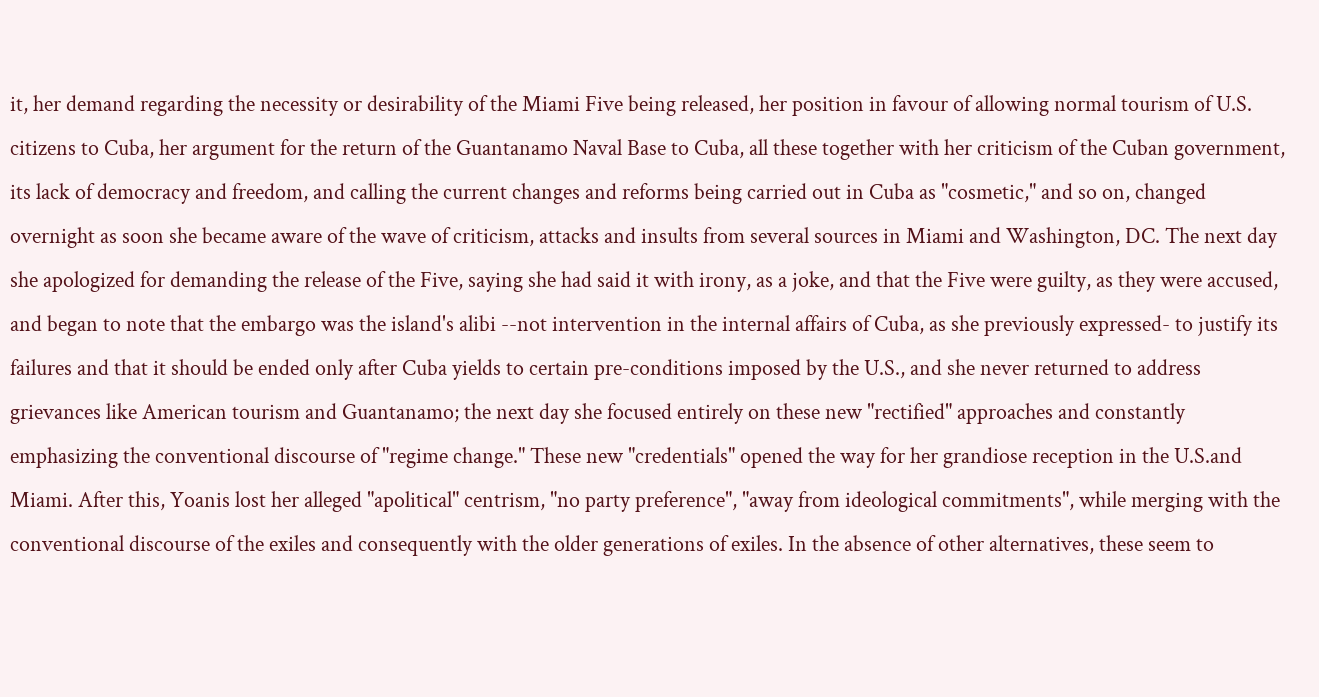it, her demand regarding the necessity or desirability of the Miami Five being released, her position in favour of allowing normal tourism of U.S. citizens to Cuba, her argument for the return of the Guantanamo Naval Base to Cuba, all these together with her criticism of the Cuban government, its lack of democracy and freedom, and calling the current changes and reforms being carried out in Cuba as "cosmetic," and so on, changed overnight as soon she became aware of the wave of criticism, attacks and insults from several sources in Miami and Washington, DC. The next day she apologized for demanding the release of the Five, saying she had said it with irony, as a joke, and that the Five were guilty, as they were accused, and began to note that the embargo was the island's alibi --not intervention in the internal affairs of Cuba, as she previously expressed- to justify its failures and that it should be ended only after Cuba yields to certain pre-conditions imposed by the U.S., and she never returned to address grievances like American tourism and Guantanamo; the next day she focused entirely on these new "rectified" approaches and constantly emphasizing the conventional discourse of "regime change." These new "credentials" opened the way for her grandiose reception in the U.S.and Miami. After this, Yoanis lost her alleged "apolitical" centrism, "no party preference", "away from ideological commitments", while merging with the conventional discourse of the exiles and consequently with the older generations of exiles. In the absence of other alternatives, these seem to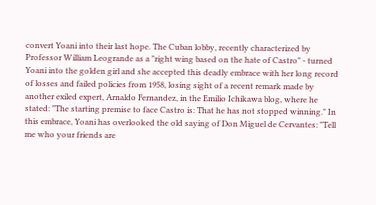convert Yoani into their last hope. The Cuban lobby, recently characterized by Professor William Leogrande as a "right wing based on the hate of Castro" - turned Yoani into the golden girl and she accepted this deadly embrace with her long record of losses and failed policies from 1958, losing sight of a recent remark made by another exiled expert, Arnaldo Fernandez, in the Emilio Ichikawa blog, where he stated: "The starting premise to face Castro is: That he has not stopped winning." In this embrace, Yoani has overlooked the old saying of Don Miguel de Cervantes: "Tell me who your friends are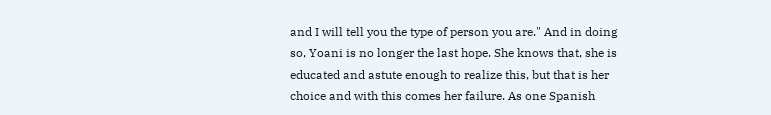and I will tell you the type of person you are." And in doing so, Yoani is no longer the last hope. She knows that, she is educated and astute enough to realize this, but that is her choice and with this comes her failure. As one Spanish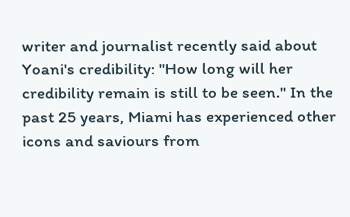writer and journalist recently said about Yoani's credibility: "How long will her credibility remain is still to be seen." In the past 25 years, Miami has experienced other icons and saviours from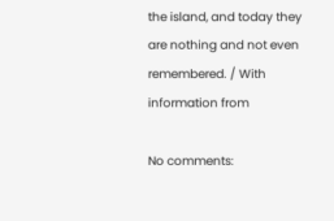the island, and today they are nothing and not even remembered. / With information from

No comments: